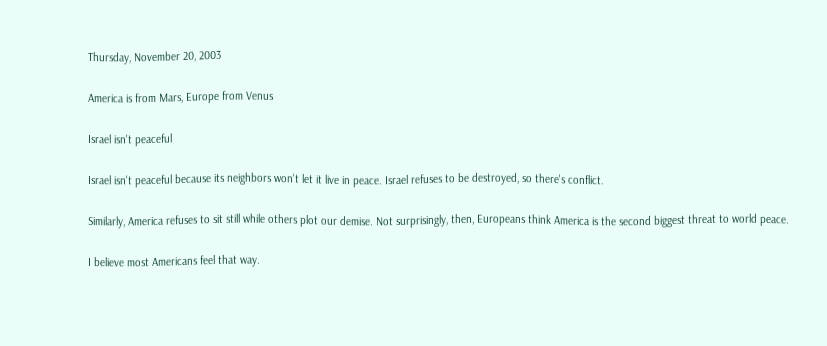Thursday, November 20, 2003

America is from Mars, Europe from Venus

Israel isn't peaceful

Israel isn't peaceful because its neighbors won't let it live in peace. Israel refuses to be destroyed, so there's conflict.

Similarly, America refuses to sit still while others plot our demise. Not surprisingly, then, Europeans think America is the second biggest threat to world peace.

I believe most Americans feel that way.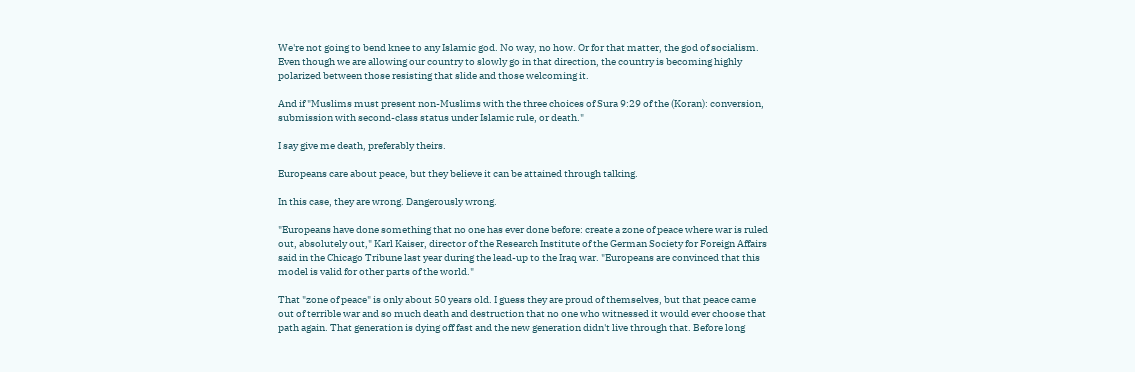We're not going to bend knee to any Islamic god. No way, no how. Or for that matter, the god of socialism. Even though we are allowing our country to slowly go in that direction, the country is becoming highly polarized between those resisting that slide and those welcoming it.

And if "Muslims must present non-Muslims with the three choices of Sura 9:29 of the (Koran): conversion, submission with second-class status under Islamic rule, or death."

I say give me death, preferably theirs.

Europeans care about peace, but they believe it can be attained through talking.

In this case, they are wrong. Dangerously wrong.

"Europeans have done something that no one has ever done before: create a zone of peace where war is ruled out, absolutely out," Karl Kaiser, director of the Research Institute of the German Society for Foreign Affairs said in the Chicago Tribune last year during the lead-up to the Iraq war. "Europeans are convinced that this model is valid for other parts of the world."

That "zone of peace" is only about 50 years old. I guess they are proud of themselves, but that peace came out of terrible war and so much death and destruction that no one who witnessed it would ever choose that path again. That generation is dying off fast and the new generation didn't live through that. Before long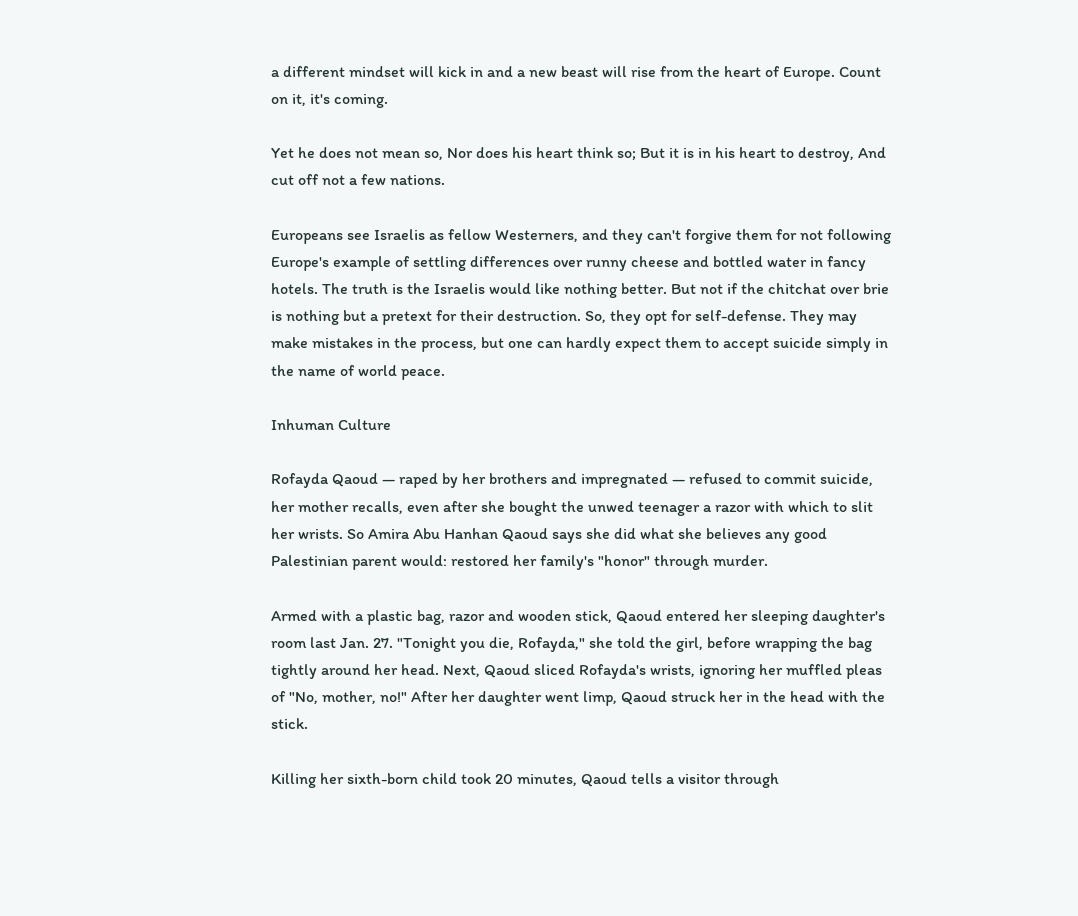a different mindset will kick in and a new beast will rise from the heart of Europe. Count on it, it's coming.

Yet he does not mean so, Nor does his heart think so; But it is in his heart to destroy, And cut off not a few nations.

Europeans see Israelis as fellow Westerners, and they can't forgive them for not following Europe's example of settling differences over runny cheese and bottled water in fancy hotels. The truth is the Israelis would like nothing better. But not if the chitchat over brie is nothing but a pretext for their destruction. So, they opt for self-defense. They may make mistakes in the process, but one can hardly expect them to accept suicide simply in the name of world peace.

Inhuman Culture

Rofayda Qaoud — raped by her brothers and impregnated — refused to commit suicide, her mother recalls, even after she bought the unwed teenager a razor with which to slit her wrists. So Amira Abu Hanhan Qaoud says she did what she believes any good Palestinian parent would: restored her family's "honor" through murder.

Armed with a plastic bag, razor and wooden stick, Qaoud entered her sleeping daughter's room last Jan. 27. "Tonight you die, Rofayda," she told the girl, before wrapping the bag tightly around her head. Next, Qaoud sliced Rofayda's wrists, ignoring her muffled pleas of "No, mother, no!" After her daughter went limp, Qaoud struck her in the head with the stick.

Killing her sixth-born child took 20 minutes, Qaoud tells a visitor through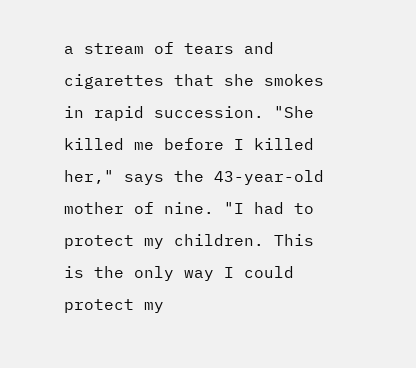a stream of tears and cigarettes that she smokes in rapid succession. "She killed me before I killed her," says the 43-year-old mother of nine. "I had to protect my children. This is the only way I could protect my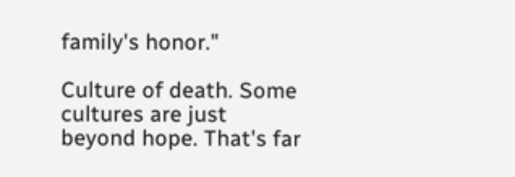family's honor."

Culture of death. Some cultures are just beyond hope. That's far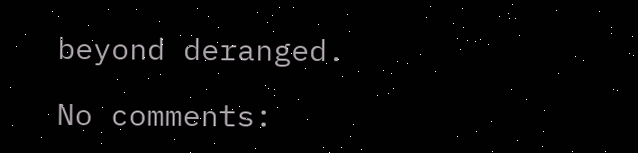beyond deranged.

No comments: